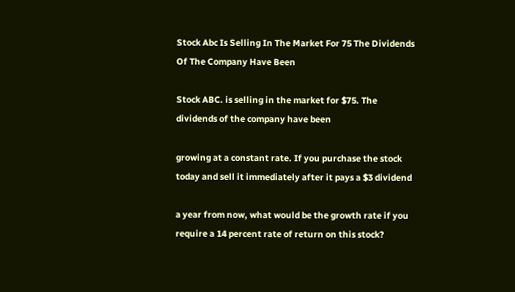Stock Abc Is Selling In The Market For 75 The Dividends Of The Company Have Been

Stock ABC. is selling in the market for $75. The dividends of the company have been

growing at a constant rate. If you purchase the stock today and sell it immediately after it pays a $3 dividend

a year from now, what would be the growth rate if you require a 14 percent rate of return on this stock?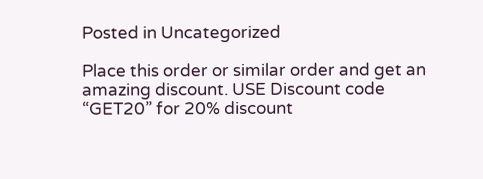Posted in Uncategorized

Place this order or similar order and get an amazing discount. USE Discount code “GET20” for 20% discount